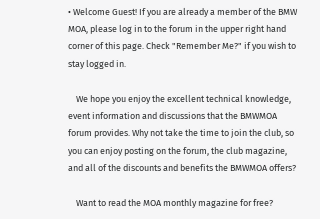• Welcome Guest! If you are already a member of the BMW MOA, please log in to the forum in the upper right hand corner of this page. Check "Remember Me?" if you wish to stay logged in.

    We hope you enjoy the excellent technical knowledge, event information and discussions that the BMWMOA forum provides. Why not take the time to join the club, so you can enjoy posting on the forum, the club magazine, and all of the discounts and benefits the BMWMOA offers?

    Want to read the MOA monthly magazine for free?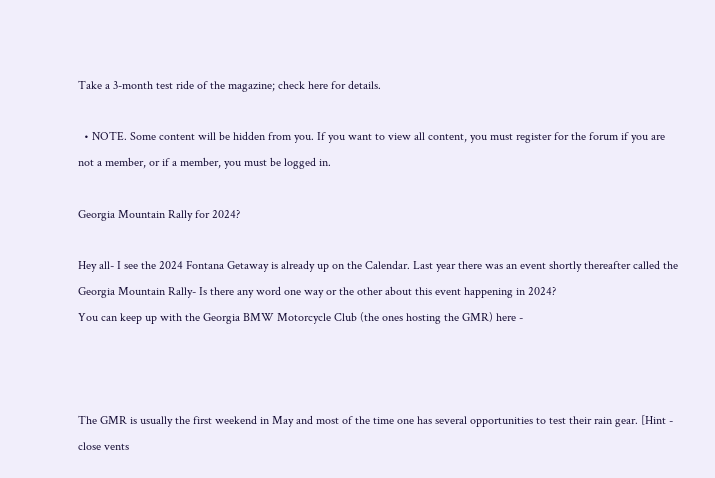Take a 3-month test ride of the magazine; check here for details.

  • NOTE. Some content will be hidden from you. If you want to view all content, you must register for the forum if you are not a member, or if a member, you must be logged in.

Georgia Mountain Rally for 2024?

Hey all- I see the 2024 Fontana Getaway is already up on the Calendar. Last year there was an event shortly thereafter called the Georgia Mountain Rally- Is there any word one way or the other about this event happening in 2024?
You can keep up with the Georgia BMW Motorcycle Club (the ones hosting the GMR) here -



The GMR is usually the first weekend in May and most of the time one has several opportunities to test their rain gear. [Hint - close vents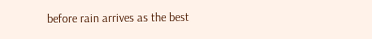before rain arrives as the best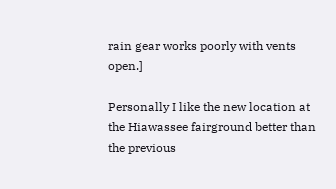rain gear works poorly with vents open.]

Personally I like the new location at the Hiawassee fairground better than the previous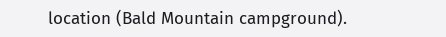location (Bald Mountain campground).